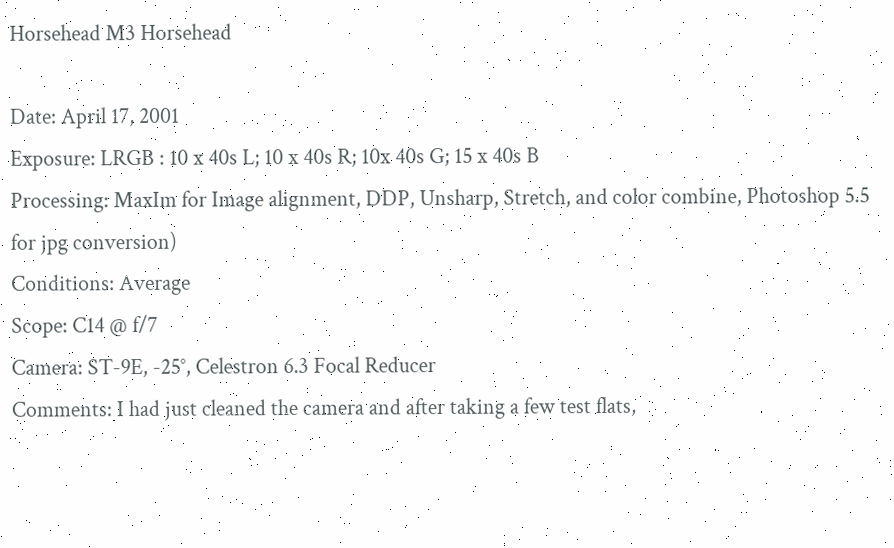Horsehead M3 Horsehead

Date: April 17, 2001
Exposure: LRGB : 10 x 40s L; 10 x 40s R; 10x 40s G; 15 x 40s B
Processing: MaxIm for Image alignment, DDP, Unsharp, Stretch, and color combine, Photoshop 5.5 for jpg conversion)
Conditions: Average
Scope: C14 @ f/7
Camera: ST-9E, -25°, Celestron 6.3 Focal Reducer
Comments: I had just cleaned the camera and after taking a few test flats,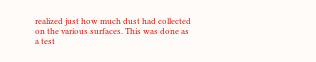realized just how much dust had collected on the various surfaces. This was done as a test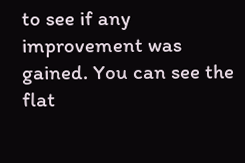to see if any improvement was gained. You can see the flat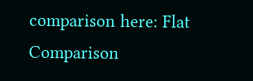comparison here: Flat Comparison